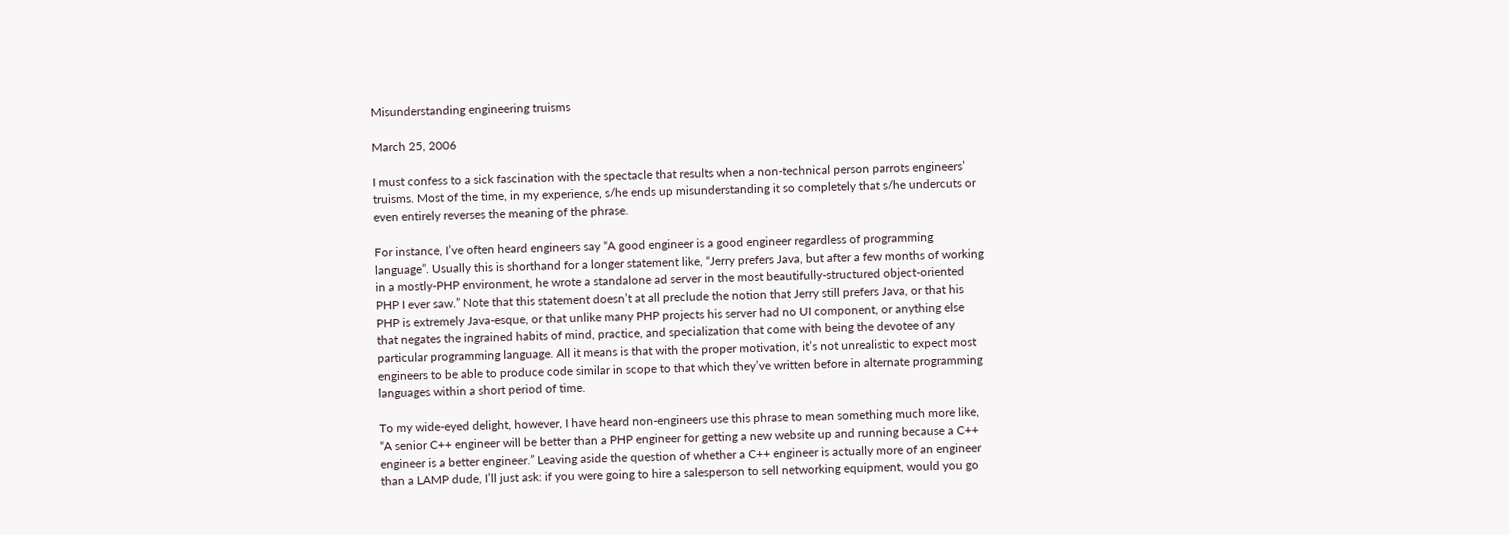Misunderstanding engineering truisms

March 25, 2006

I must confess to a sick fascination with the spectacle that results when a non-technical person parrots engineers’ truisms. Most of the time, in my experience, s/he ends up misunderstanding it so completely that s/he undercuts or even entirely reverses the meaning of the phrase.

For instance, I’ve often heard engineers say “A good engineer is a good engineer regardless of programming language”. Usually this is shorthand for a longer statement like, “Jerry prefers Java, but after a few months of working in a mostly-PHP environment, he wrote a standalone ad server in the most beautifully-structured object-oriented PHP I ever saw.” Note that this statement doesn’t at all preclude the notion that Jerry still prefers Java, or that his PHP is extremely Java-esque, or that unlike many PHP projects his server had no UI component, or anything else that negates the ingrained habits of mind, practice, and specialization that come with being the devotee of any particular programming language. All it means is that with the proper motivation, it’s not unrealistic to expect most engineers to be able to produce code similar in scope to that which they’ve written before in alternate programming languages within a short period of time.

To my wide-eyed delight, however, I have heard non-engineers use this phrase to mean something much more like, “A senior C++ engineer will be better than a PHP engineer for getting a new website up and running because a C++ engineer is a better engineer.” Leaving aside the question of whether a C++ engineer is actually more of an engineer than a LAMP dude, I’ll just ask: if you were going to hire a salesperson to sell networking equipment, would you go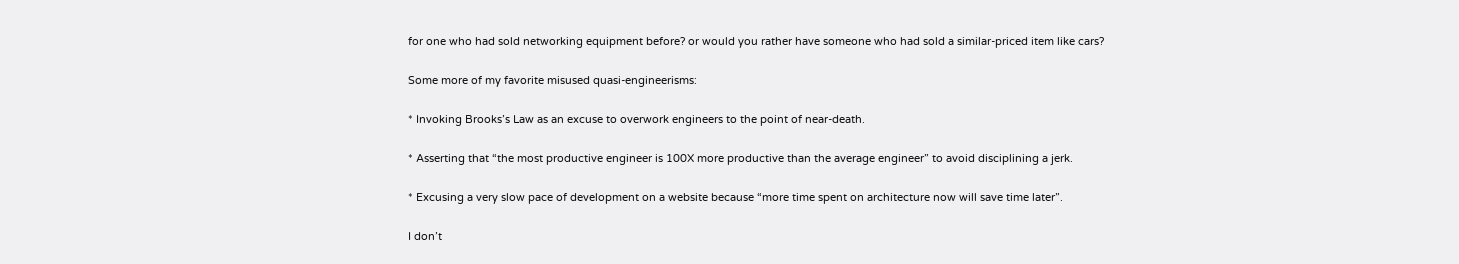for one who had sold networking equipment before? or would you rather have someone who had sold a similar-priced item like cars?

Some more of my favorite misused quasi-engineerisms:

* Invoking Brooks’s Law as an excuse to overwork engineers to the point of near-death.

* Asserting that “the most productive engineer is 100X more productive than the average engineer” to avoid disciplining a jerk.

* Excusing a very slow pace of development on a website because “more time spent on architecture now will save time later”.

I don’t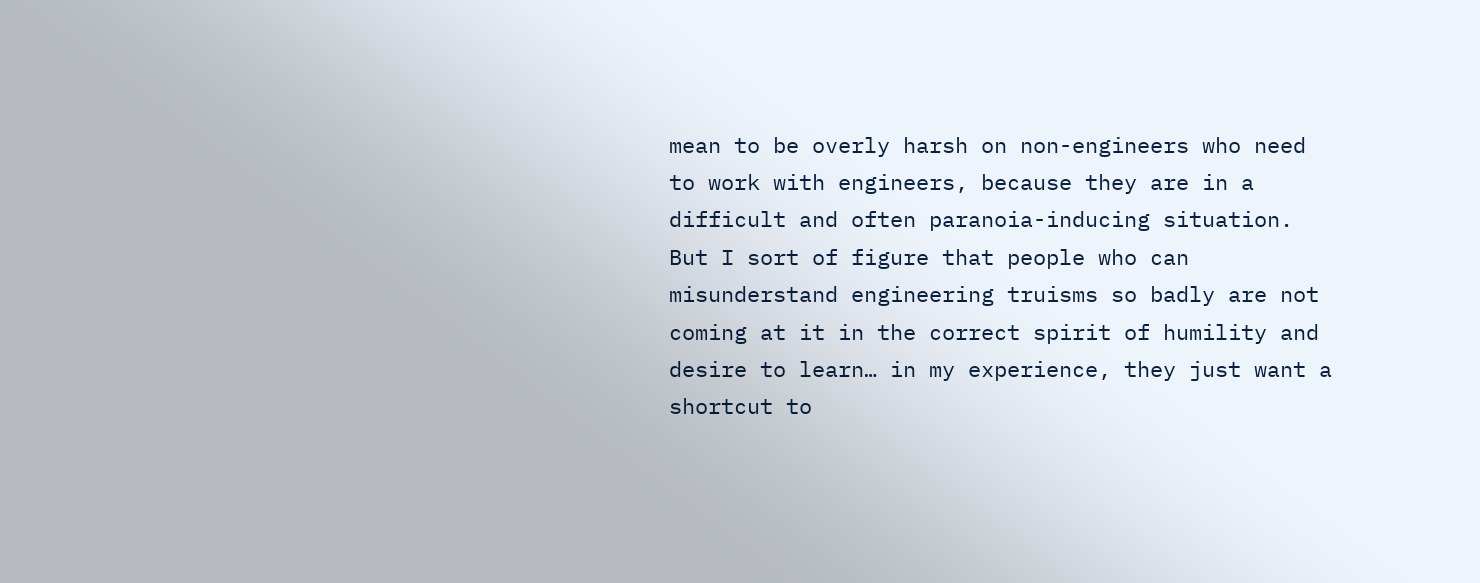mean to be overly harsh on non-engineers who need to work with engineers, because they are in a difficult and often paranoia-inducing situation. But I sort of figure that people who can misunderstand engineering truisms so badly are not coming at it in the correct spirit of humility and desire to learn… in my experience, they just want a shortcut to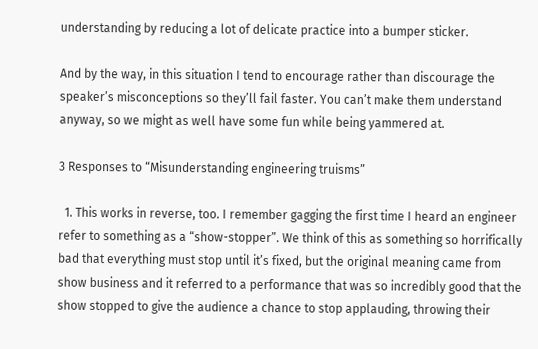understanding by reducing a lot of delicate practice into a bumper sticker.

And by the way, in this situation I tend to encourage rather than discourage the speaker’s misconceptions so they’ll fail faster. You can’t make them understand anyway, so we might as well have some fun while being yammered at.

3 Responses to “Misunderstanding engineering truisms”

  1. This works in reverse, too. I remember gagging the first time I heard an engineer refer to something as a “show-stopper”. We think of this as something so horrifically bad that everything must stop until it’s fixed, but the original meaning came from show business and it referred to a performance that was so incredibly good that the show stopped to give the audience a chance to stop applauding, throwing their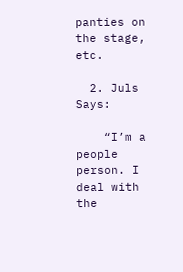panties on the stage, etc.

  2. Juls Says:

    “I’m a people person. I deal with the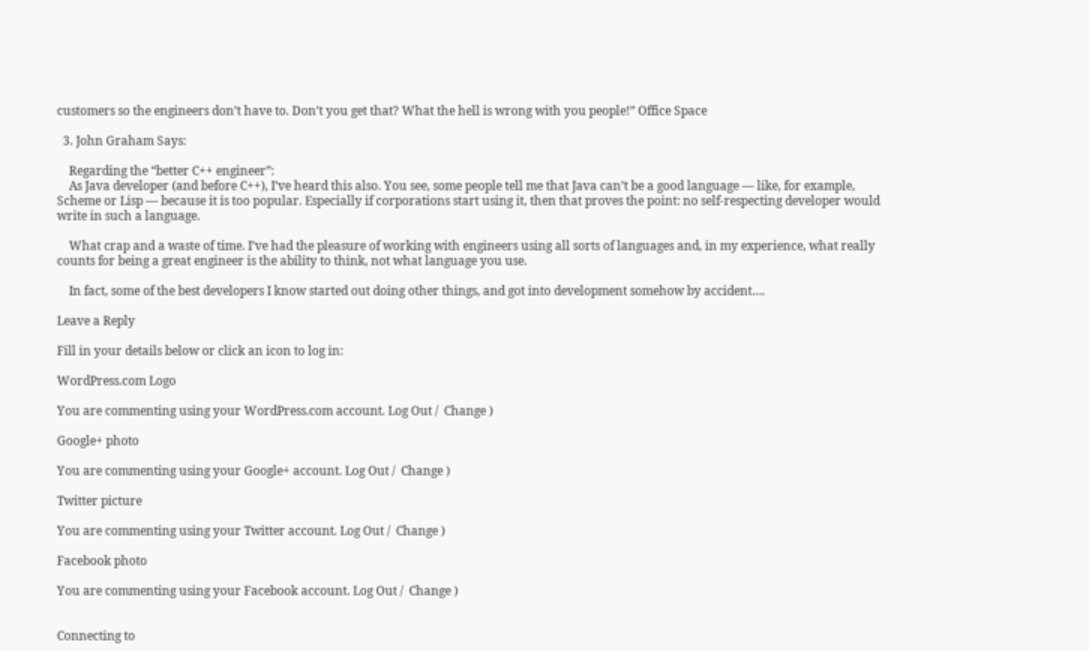customers so the engineers don’t have to. Don’t you get that? What the hell is wrong with you people!” Office Space

  3. John Graham Says:

    Regarding the “better C++ engineer”:
    As Java developer (and before C++), I’ve heard this also. You see, some people tell me that Java can’t be a good language — like, for example, Scheme or Lisp — because it is too popular. Especially if corporations start using it, then that proves the point: no self-respecting developer would write in such a language.

    What crap and a waste of time. I’ve had the pleasure of working with engineers using all sorts of languages and, in my experience, what really counts for being a great engineer is the ability to think, not what language you use.

    In fact, some of the best developers I know started out doing other things, and got into development somehow by accident….

Leave a Reply

Fill in your details below or click an icon to log in:

WordPress.com Logo

You are commenting using your WordPress.com account. Log Out /  Change )

Google+ photo

You are commenting using your Google+ account. Log Out /  Change )

Twitter picture

You are commenting using your Twitter account. Log Out /  Change )

Facebook photo

You are commenting using your Facebook account. Log Out /  Change )


Connecting to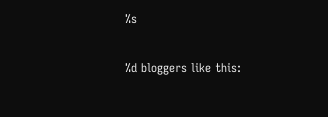%s

%d bloggers like this: